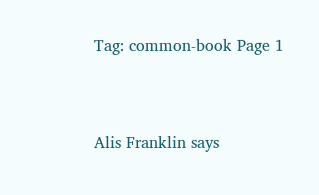Tag: common-book Page 1


Alis Franklin says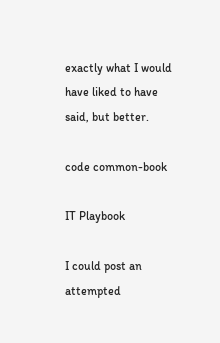exactly what I would have liked to have said, but better.

code common-book

IT Playbook

I could post an attempted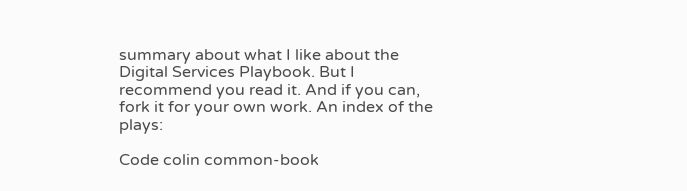summary about what I like about the Digital Services Playbook. But I recommend you read it. And if you can, fork it for your own work. An index of the plays:

Code colin common-book